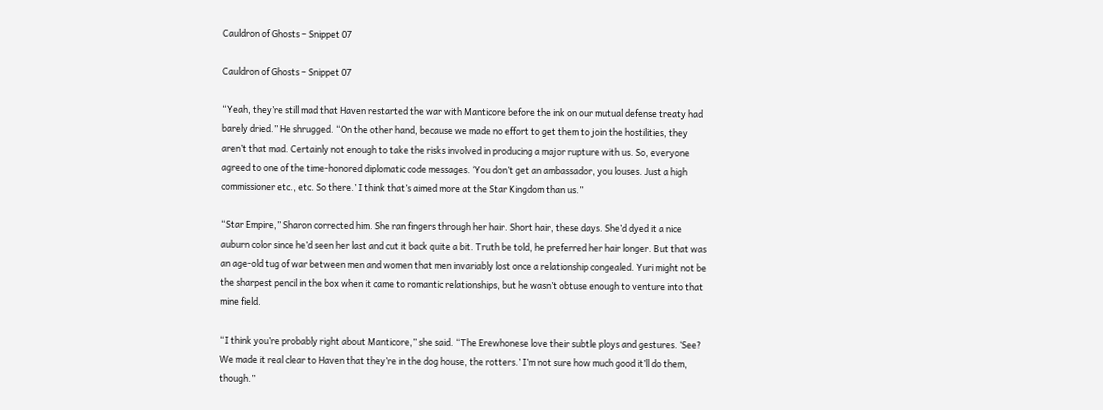Cauldron of Ghosts – Snippet 07

Cauldron of Ghosts – Snippet 07

“Yeah, they’re still mad that Haven restarted the war with Manticore before the ink on our mutual defense treaty had barely dried.” He shrugged. “On the other hand, because we made no effort to get them to join the hostilities, they aren’t that mad. Certainly not enough to take the risks involved in producing a major rupture with us. So, everyone agreed to one of the time-honored diplomatic code messages. ‘You don’t get an ambassador, you louses. Just a high commissioner etc., etc. So there.’ I think that’s aimed more at the Star Kingdom than us.”

“Star Empire,” Sharon corrected him. She ran fingers through her hair. Short hair, these days. She’d dyed it a nice auburn color since he’d seen her last and cut it back quite a bit. Truth be told, he preferred her hair longer. But that was an age-old tug of war between men and women that men invariably lost once a relationship congealed. Yuri might not be the sharpest pencil in the box when it came to romantic relationships, but he wasn’t obtuse enough to venture into that mine field.

“I think you’re probably right about Manticore,” she said. “The Erewhonese love their subtle ploys and gestures. ‘See? We made it real clear to Haven that they’re in the dog house, the rotters.’ I’m not sure how much good it’ll do them, though.”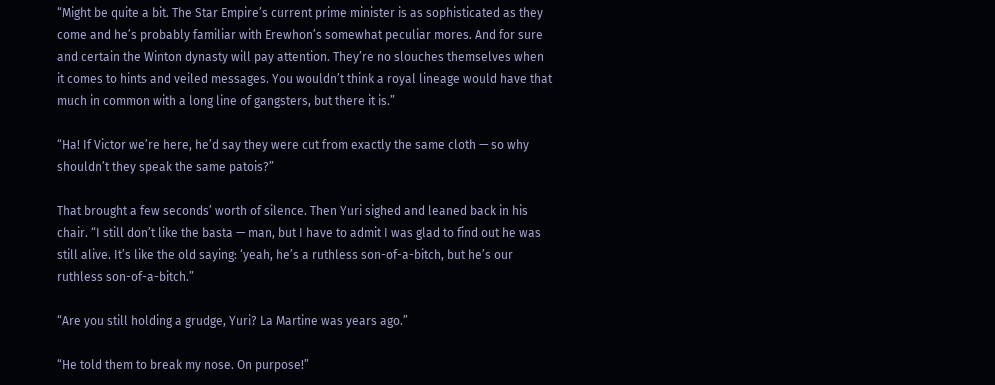“Might be quite a bit. The Star Empire’s current prime minister is as sophisticated as they come and he’s probably familiar with Erewhon’s somewhat peculiar mores. And for sure and certain the Winton dynasty will pay attention. They’re no slouches themselves when it comes to hints and veiled messages. You wouldn’t think a royal lineage would have that much in common with a long line of gangsters, but there it is.”

“Ha! If Victor we’re here, he’d say they were cut from exactly the same cloth — so why shouldn’t they speak the same patois?”

That brought a few seconds’ worth of silence. Then Yuri sighed and leaned back in his chair. “I still don’t like the basta — man, but I have to admit I was glad to find out he was still alive. It’s like the old saying: ‘yeah, he’s a ruthless son-of-a-bitch, but he’s our ruthless son-of-a-bitch.”

“Are you still holding a grudge, Yuri? La Martine was years ago.”

“He told them to break my nose. On purpose!”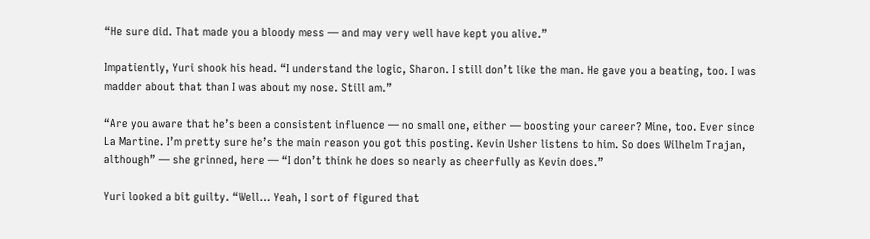“He sure did. That made you a bloody mess — and may very well have kept you alive.”

Impatiently, Yuri shook his head. “I understand the logic, Sharon. I still don’t like the man. He gave you a beating, too. I was madder about that than I was about my nose. Still am.”

“Are you aware that he’s been a consistent influence — no small one, either — boosting your career? Mine, too. Ever since La Martine. I’m pretty sure he’s the main reason you got this posting. Kevin Usher listens to him. So does Wilhelm Trajan, although” — she grinned, here — “I don’t think he does so nearly as cheerfully as Kevin does.”

Yuri looked a bit guilty. “Well… Yeah, I sort of figured that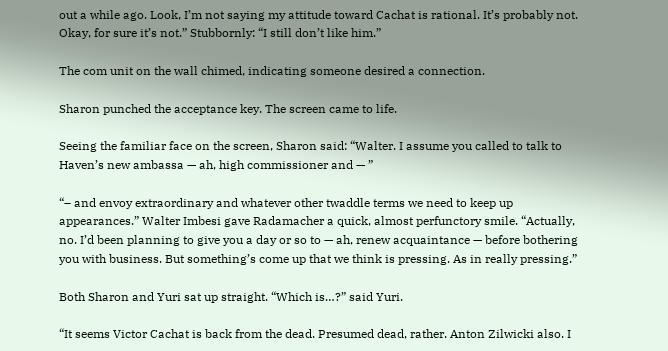out a while ago. Look, I’m not saying my attitude toward Cachat is rational. It’s probably not. Okay, for sure it’s not.” Stubbornly: “I still don’t like him.”

The com unit on the wall chimed, indicating someone desired a connection.

Sharon punched the acceptance key. The screen came to life.

Seeing the familiar face on the screen, Sharon said: “Walter. I assume you called to talk to Haven’s new ambassa — ah, high commissioner and — ”

“– and envoy extraordinary and whatever other twaddle terms we need to keep up appearances.” Walter Imbesi gave Radamacher a quick, almost perfunctory smile. “Actually, no. I’d been planning to give you a day or so to — ah, renew acquaintance — before bothering you with business. But something’s come up that we think is pressing. As in really pressing.”

Both Sharon and Yuri sat up straight. “Which is…?” said Yuri.

“It seems Victor Cachat is back from the dead. Presumed dead, rather. Anton Zilwicki also. I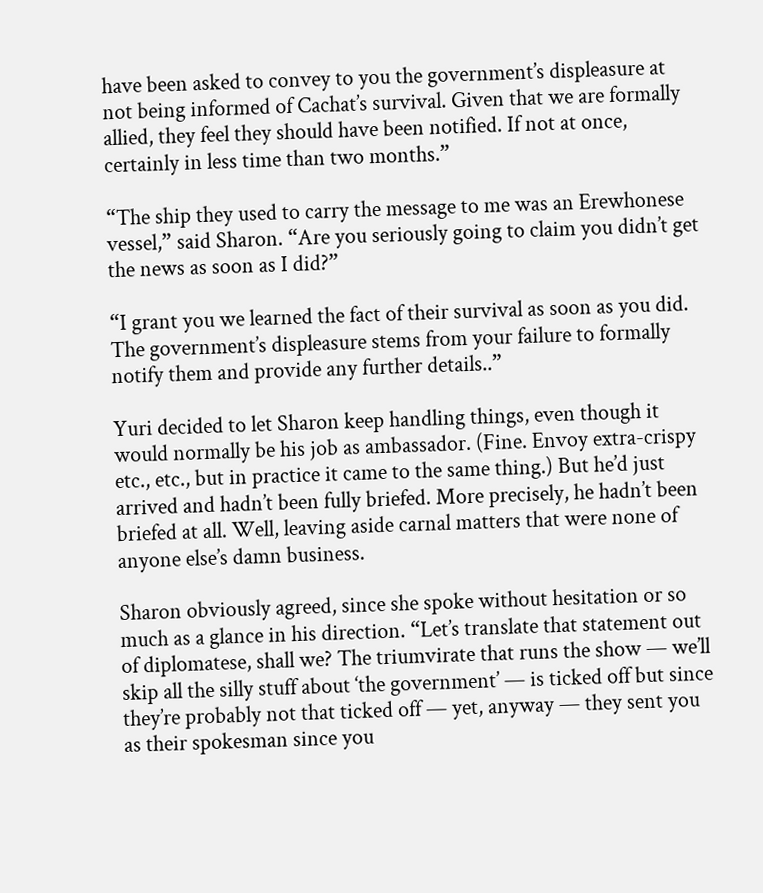have been asked to convey to you the government’s displeasure at not being informed of Cachat’s survival. Given that we are formally allied, they feel they should have been notified. If not at once, certainly in less time than two months.”

“The ship they used to carry the message to me was an Erewhonese vessel,” said Sharon. “Are you seriously going to claim you didn’t get the news as soon as I did?”

“I grant you we learned the fact of their survival as soon as you did. The government’s displeasure stems from your failure to formally notify them and provide any further details..”

Yuri decided to let Sharon keep handling things, even though it would normally be his job as ambassador. (Fine. Envoy extra-crispy etc., etc., but in practice it came to the same thing.) But he’d just arrived and hadn’t been fully briefed. More precisely, he hadn’t been briefed at all. Well, leaving aside carnal matters that were none of anyone else’s damn business.

Sharon obviously agreed, since she spoke without hesitation or so much as a glance in his direction. “Let’s translate that statement out of diplomatese, shall we? The triumvirate that runs the show — we’ll skip all the silly stuff about ‘the government’ — is ticked off but since they’re probably not that ticked off — yet, anyway — they sent you as their spokesman since you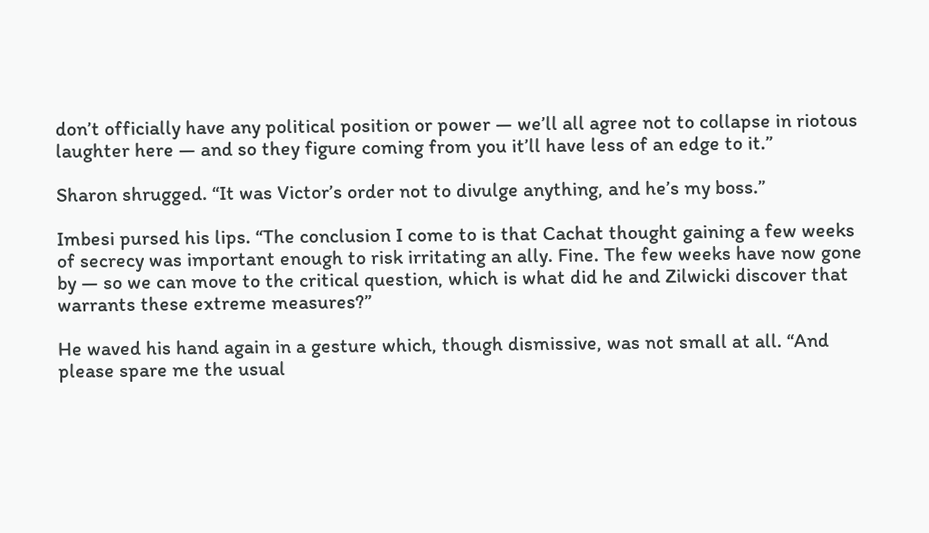don’t officially have any political position or power — we’ll all agree not to collapse in riotous laughter here — and so they figure coming from you it’ll have less of an edge to it.”

Sharon shrugged. “It was Victor’s order not to divulge anything, and he’s my boss.”

Imbesi pursed his lips. “The conclusion I come to is that Cachat thought gaining a few weeks of secrecy was important enough to risk irritating an ally. Fine. The few weeks have now gone by — so we can move to the critical question, which is what did he and Zilwicki discover that warrants these extreme measures?”

He waved his hand again in a gesture which, though dismissive, was not small at all. “And please spare me the usual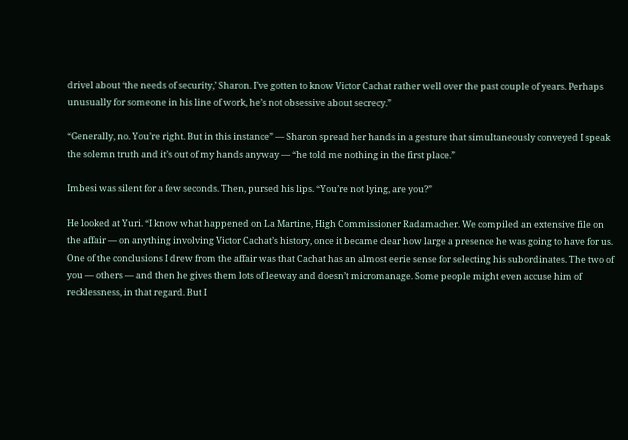drivel about ‘the needs of security,’ Sharon. I’ve gotten to know Victor Cachat rather well over the past couple of years. Perhaps unusually for someone in his line of work, he’s not obsessive about secrecy.”

“Generally, no. You’re right. But in this instance” — Sharon spread her hands in a gesture that simultaneously conveyed I speak the solemn truth and it’s out of my hands anyway — “he told me nothing in the first place.”

Imbesi was silent for a few seconds. Then, pursed his lips. “You’re not lying, are you?”

He looked at Yuri. “I know what happened on La Martine, High Commissioner Radamacher. We compiled an extensive file on the affair — on anything involving Victor Cachat’s history, once it became clear how large a presence he was going to have for us. One of the conclusions I drew from the affair was that Cachat has an almost eerie sense for selecting his subordinates. The two of you — others — and then he gives them lots of leeway and doesn’t micromanage. Some people might even accuse him of recklessness, in that regard. But I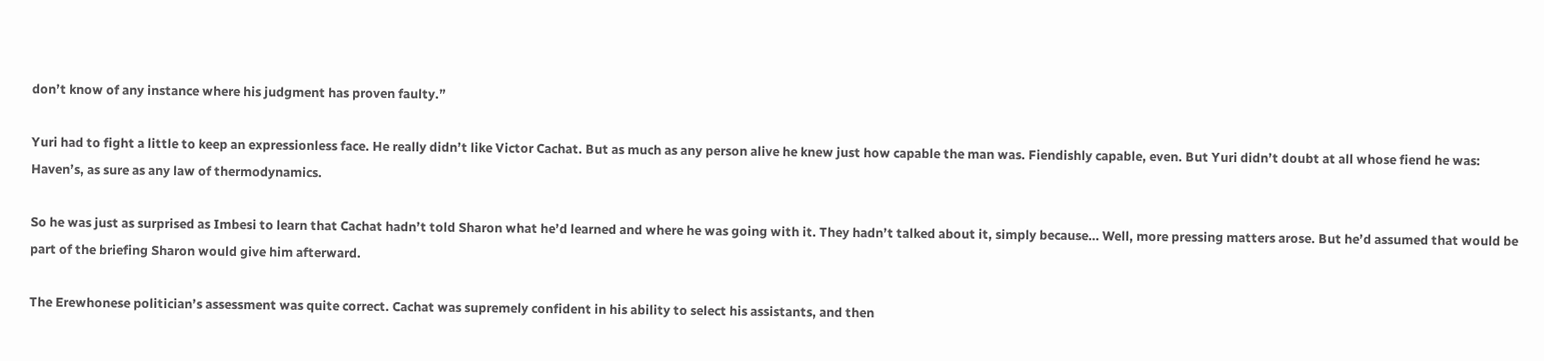don’t know of any instance where his judgment has proven faulty.”

Yuri had to fight a little to keep an expressionless face. He really didn’t like Victor Cachat. But as much as any person alive he knew just how capable the man was. Fiendishly capable, even. But Yuri didn’t doubt at all whose fiend he was: Haven’s, as sure as any law of thermodynamics.

So he was just as surprised as Imbesi to learn that Cachat hadn’t told Sharon what he’d learned and where he was going with it. They hadn’t talked about it, simply because… Well, more pressing matters arose. But he’d assumed that would be part of the briefing Sharon would give him afterward.

The Erewhonese politician’s assessment was quite correct. Cachat was supremely confident in his ability to select his assistants, and then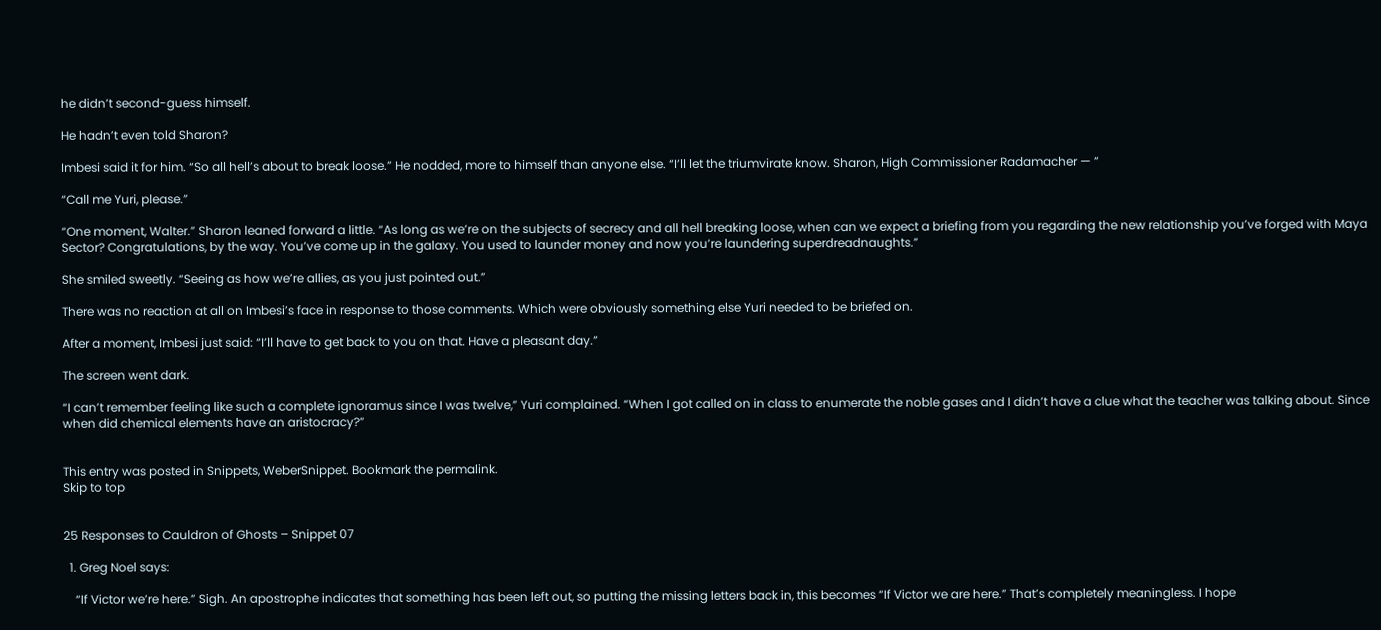he didn’t second-guess himself.

He hadn’t even told Sharon?

Imbesi said it for him. “So all hell’s about to break loose.” He nodded, more to himself than anyone else. “I’ll let the triumvirate know. Sharon, High Commissioner Radamacher — ”

“Call me Yuri, please.”

“One moment, Walter.” Sharon leaned forward a little. “As long as we’re on the subjects of secrecy and all hell breaking loose, when can we expect a briefing from you regarding the new relationship you’ve forged with Maya Sector? Congratulations, by the way. You’ve come up in the galaxy. You used to launder money and now you’re laundering superdreadnaughts.”

She smiled sweetly. “Seeing as how we’re allies, as you just pointed out.”

There was no reaction at all on Imbesi’s face in response to those comments. Which were obviously something else Yuri needed to be briefed on.

After a moment, Imbesi just said: “I’ll have to get back to you on that. Have a pleasant day.”

The screen went dark.

“I can’t remember feeling like such a complete ignoramus since I was twelve,” Yuri complained. “When I got called on in class to enumerate the noble gases and I didn’t have a clue what the teacher was talking about. Since when did chemical elements have an aristocracy?”


This entry was posted in Snippets, WeberSnippet. Bookmark the permalink.
Skip to top


25 Responses to Cauldron of Ghosts – Snippet 07

  1. Greg Noel says:

    “If Victor we’re here.” Sigh. An apostrophe indicates that something has been left out, so putting the missing letters back in, this becomes “If Victor we are here.” That’s completely meaningless. I hope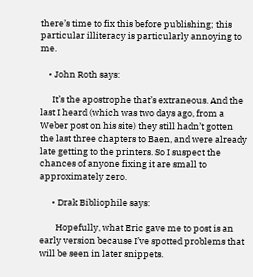there’s time to fix this before publishing; this particular illiteracy is particularly annoying to me.

    • John Roth says:

      It’s the apostrophe that’s extraneous. And the last I heard (which was two days ago, from a Weber post on his site) they still hadn’t gotten the last three chapters to Baen, and were already late getting to the printers. So I suspect the chances of anyone fixing it are small to approximately zero.

      • Drak Bibliophile says:

        Hopefully, what Eric gave me to post is an early version because I’ve spotted problems that will be seen in later snippets.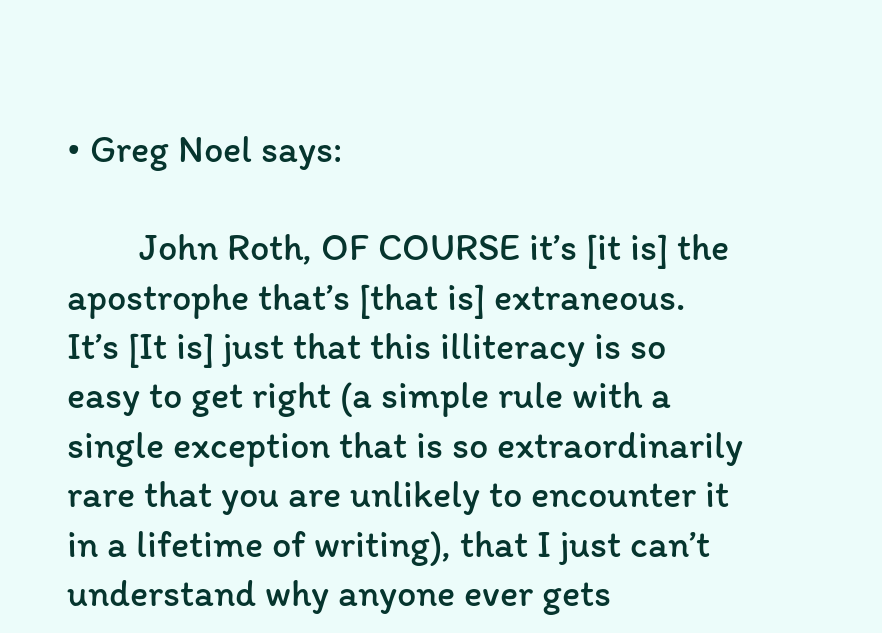• Greg Noel says:

        John Roth, OF COURSE it’s [it is] the apostrophe that’s [that is] extraneous. It’s [It is] just that this illiteracy is so easy to get right (a simple rule with a single exception that is so extraordinarily rare that you are unlikely to encounter it in a lifetime of writing), that I just can’t understand why anyone ever gets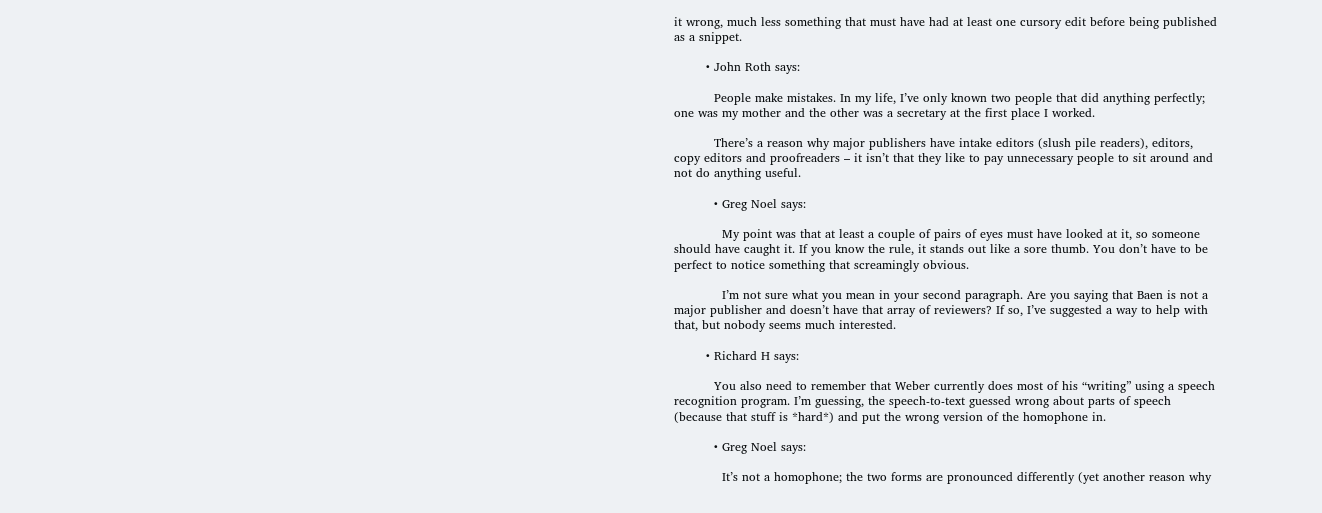it wrong, much less something that must have had at least one cursory edit before being published as a snippet.

        • John Roth says:

          People make mistakes. In my life, I’ve only known two people that did anything perfectly; one was my mother and the other was a secretary at the first place I worked.

          There’s a reason why major publishers have intake editors (slush pile readers), editors, copy editors and proofreaders – it isn’t that they like to pay unnecessary people to sit around and not do anything useful.

          • Greg Noel says:

            My point was that at least a couple of pairs of eyes must have looked at it, so someone should have caught it. If you know the rule, it stands out like a sore thumb. You don’t have to be perfect to notice something that screamingly obvious.

            I’m not sure what you mean in your second paragraph. Are you saying that Baen is not a major publisher and doesn’t have that array of reviewers? If so, I’ve suggested a way to help with that, but nobody seems much interested.

        • Richard H says:

          You also need to remember that Weber currently does most of his “writing” using a speech recognition program. I’m guessing, the speech-to-text guessed wrong about parts of speech (because that stuff is *hard*) and put the wrong version of the homophone in.

          • Greg Noel says:

            It’s not a homophone; the two forms are pronounced differently (yet another reason why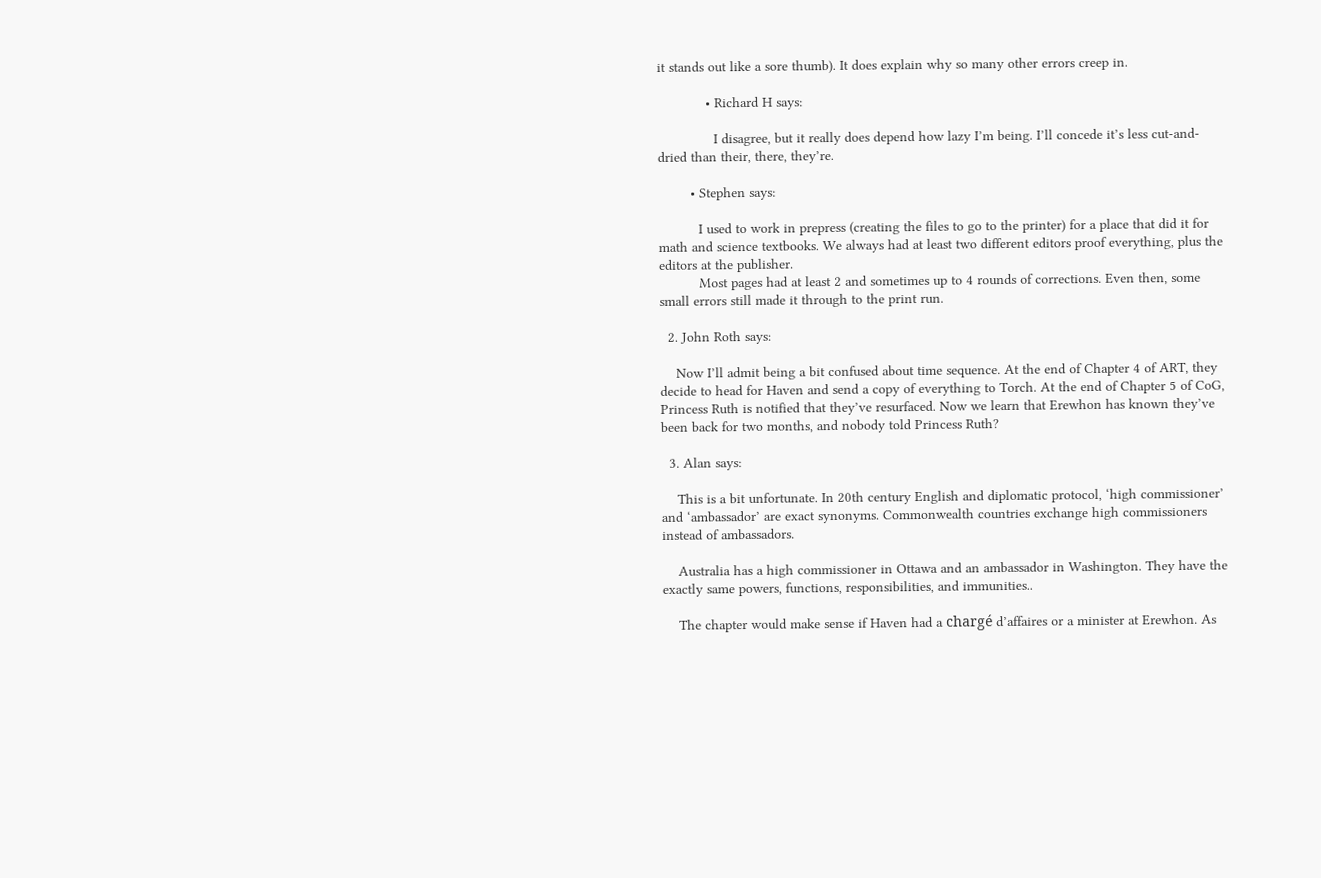it stands out like a sore thumb). It does explain why so many other errors creep in.

            • Richard H says:

              I disagree, but it really does depend how lazy I’m being. I’ll concede it’s less cut-and-dried than their, there, they’re.

        • Stephen says:

          I used to work in prepress (creating the files to go to the printer) for a place that did it for math and science textbooks. We always had at least two different editors proof everything, plus the editors at the publisher.
          Most pages had at least 2 and sometimes up to 4 rounds of corrections. Even then, some small errors still made it through to the print run.

  2. John Roth says:

    Now I’ll admit being a bit confused about time sequence. At the end of Chapter 4 of ART, they decide to head for Haven and send a copy of everything to Torch. At the end of Chapter 5 of CoG, Princess Ruth is notified that they’ve resurfaced. Now we learn that Erewhon has known they’ve been back for two months, and nobody told Princess Ruth?

  3. Alan says:

    This is a bit unfortunate. In 20th century English and diplomatic protocol, ‘high commissioner’ and ‘ambassador’ are exact synonyms. Commonwealth countries exchange high commissioners instead of ambassadors.

    Australia has a high commissioner in Ottawa and an ambassador in Washington. They have the exactly same powers, functions, responsibilities, and immunities..

    The chapter would make sense if Haven had a chargé d’affaires or a minister at Erewhon. As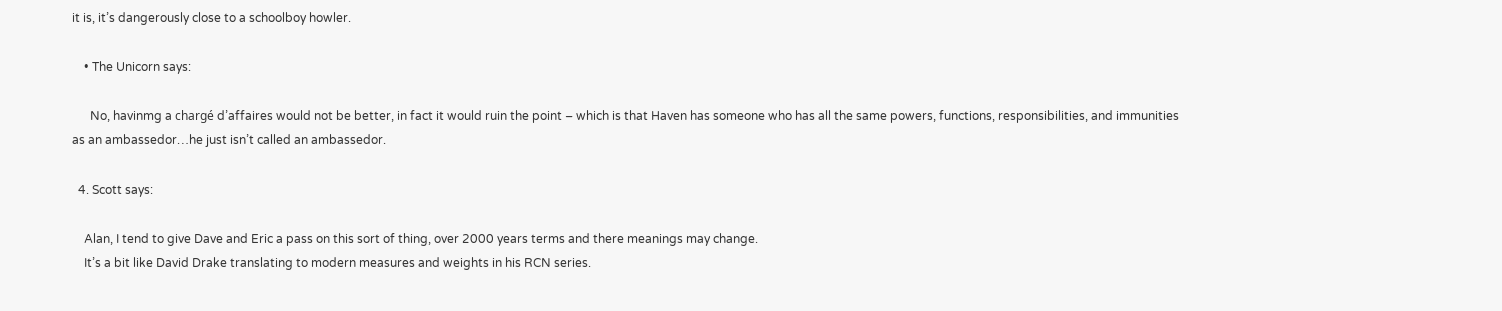it is, it’s dangerously close to a schoolboy howler.

    • The Unicorn says:

      No, havinmg a chargé d’affaires would not be better, in fact it would ruin the point – which is that Haven has someone who has all the same powers, functions, responsibilities, and immunities as an ambassedor…he just isn’t called an ambassedor.

  4. Scott says:

    Alan, I tend to give Dave and Eric a pass on this sort of thing, over 2000 years terms and there meanings may change.
    It’s a bit like David Drake translating to modern measures and weights in his RCN series.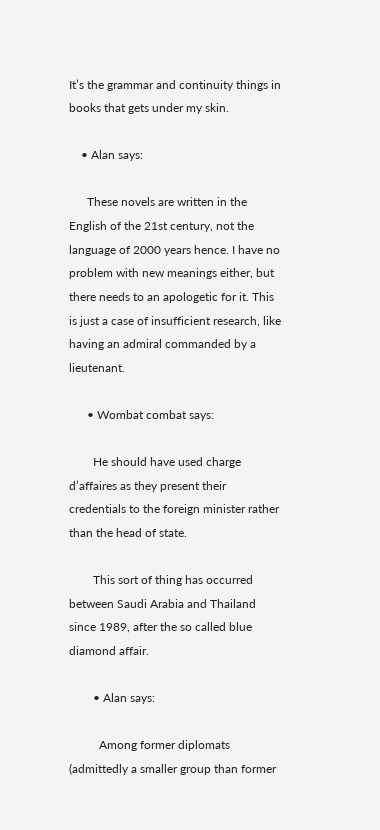It’s the grammar and continuity things in books that gets under my skin.

    • Alan says:

      These novels are written in the English of the 21st century, not the language of 2000 years hence. I have no problem with new meanings either, but there needs to an apologetic for it. This is just a case of insufficient research, like having an admiral commanded by a lieutenant.

      • Wombat combat says:

        He should have used charge d’affaires as they present their credentials to the foreign minister rather than the head of state.

        This sort of thing has occurred between Saudi Arabia and Thailand since 1989, after the so called blue diamond affair.

        • Alan says:

          Among former diplomats (admittedly a smaller group than former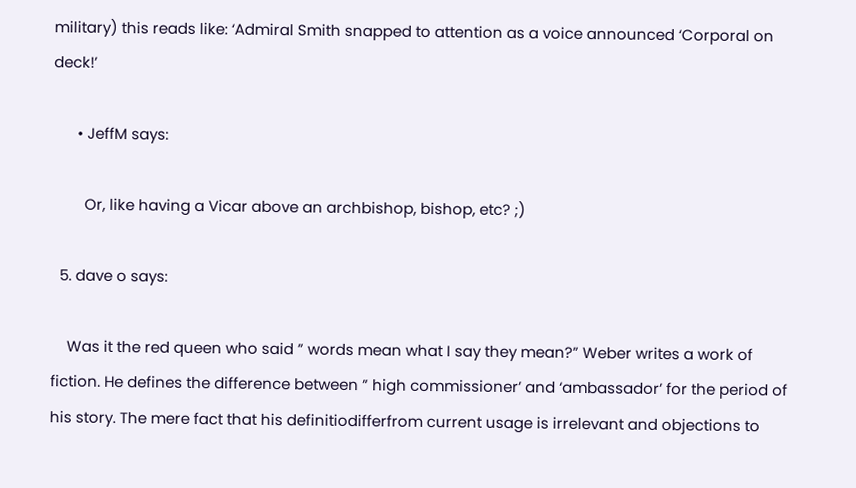military) this reads like: ‘Admiral Smith snapped to attention as a voice announced ‘Corporal on deck!’

      • JeffM says:

        Or, like having a Vicar above an archbishop, bishop, etc? ;)

  5. dave o says:

    Was it the red queen who said ” words mean what I say they mean?” Weber writes a work of fiction. He defines the difference between ” high commissioner’ and ‘ambassador’ for the period of his story. The mere fact that his definitiodifferfrom current usage is irrelevant and objections to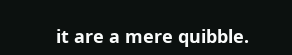it are a mere quibble.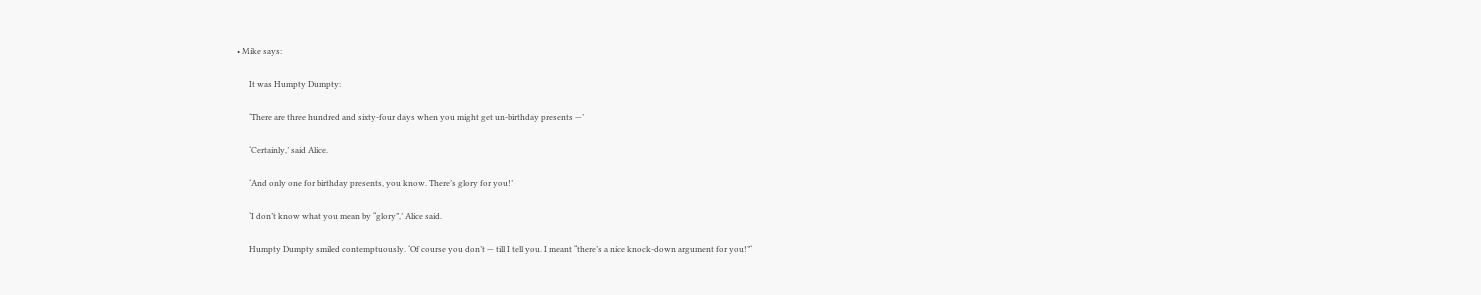• Mike says:

      It was Humpty Dumpty:

      ‘There are three hundred and sixty-four days when you might get un-birthday presents —’

      ‘Certainly,’ said Alice.

      ‘And only one for birthday presents, you know. There’s glory for you!’

      ‘I don’t know what you mean by “glory”,’ Alice said.

      Humpty Dumpty smiled contemptuously. ‘Of course you don’t — till I tell you. I meant “there’s a nice knock-down argument for you!”‘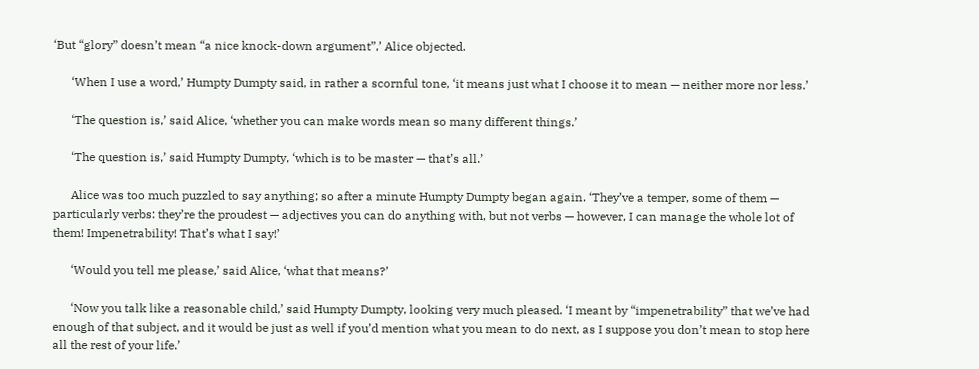‘But “glory” doesn’t mean “a nice knock-down argument”,’ Alice objected.

      ‘When I use a word,’ Humpty Dumpty said, in rather a scornful tone, ‘it means just what I choose it to mean — neither more nor less.’

      ‘The question is,’ said Alice, ‘whether you can make words mean so many different things.’

      ‘The question is,’ said Humpty Dumpty, ‘which is to be master — that’s all.’

      Alice was too much puzzled to say anything; so after a minute Humpty Dumpty began again. ‘They’ve a temper, some of them — particularly verbs: they’re the proudest — adjectives you can do anything with, but not verbs — however, I can manage the whole lot of them! Impenetrability! That’s what I say!’

      ‘Would you tell me please,’ said Alice, ‘what that means?’

      ‘Now you talk like a reasonable child,’ said Humpty Dumpty, looking very much pleased. ‘I meant by “impenetrability” that we’ve had enough of that subject, and it would be just as well if you’d mention what you mean to do next, as I suppose you don’t mean to stop here all the rest of your life.’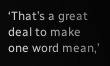‘That’s a great deal to make one word mean,’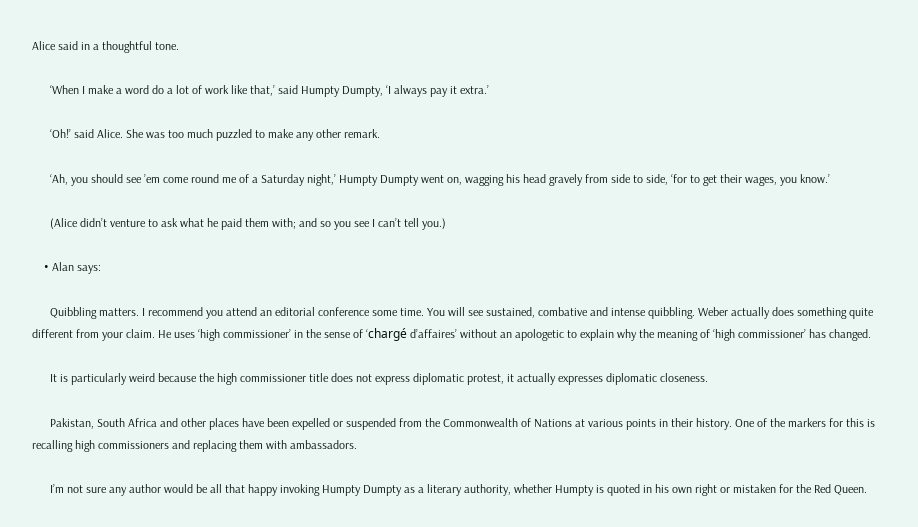Alice said in a thoughtful tone.

      ‘When I make a word do a lot of work like that,’ said Humpty Dumpty, ‘I always pay it extra.’

      ‘Oh!’ said Alice. She was too much puzzled to make any other remark.

      ‘Ah, you should see ’em come round me of a Saturday night,’ Humpty Dumpty went on, wagging his head gravely from side to side, ‘for to get their wages, you know.’

      (Alice didn’t venture to ask what he paid them with; and so you see I can’t tell you.)

    • Alan says:

      Quibbling matters. I recommend you attend an editorial conference some time. You will see sustained, combative and intense quibbling. Weber actually does something quite different from your claim. He uses ‘high commissioner’ in the sense of ‘chargé d’affaires’ without an apologetic to explain why the meaning of ‘high commissioner’ has changed.

      It is particularly weird because the high commissioner title does not express diplomatic protest, it actually expresses diplomatic closeness.

      Pakistan, South Africa and other places have been expelled or suspended from the Commonwealth of Nations at various points in their history. One of the markers for this is recalling high commissioners and replacing them with ambassadors.

      I’m not sure any author would be all that happy invoking Humpty Dumpty as a literary authority, whether Humpty is quoted in his own right or mistaken for the Red Queen.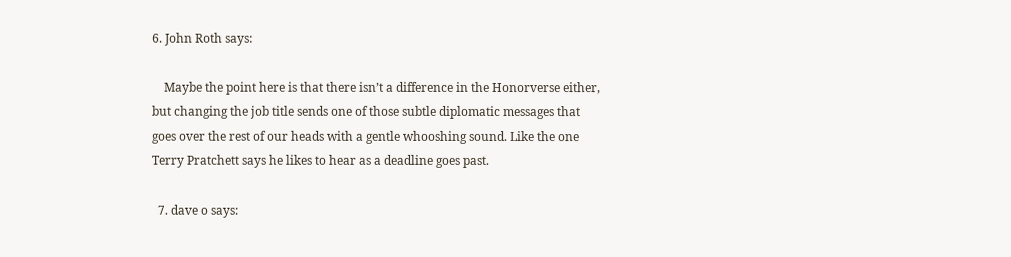6. John Roth says:

    Maybe the point here is that there isn’t a difference in the Honorverse either, but changing the job title sends one of those subtle diplomatic messages that goes over the rest of our heads with a gentle whooshing sound. Like the one Terry Pratchett says he likes to hear as a deadline goes past.

  7. dave o says: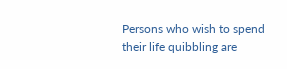Persons who wish to spend their life quibbling are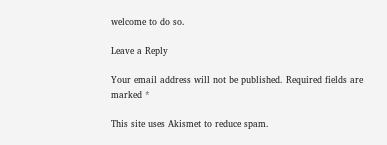welcome to do so.

Leave a Reply

Your email address will not be published. Required fields are marked *

This site uses Akismet to reduce spam.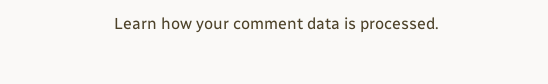Learn how your comment data is processed.